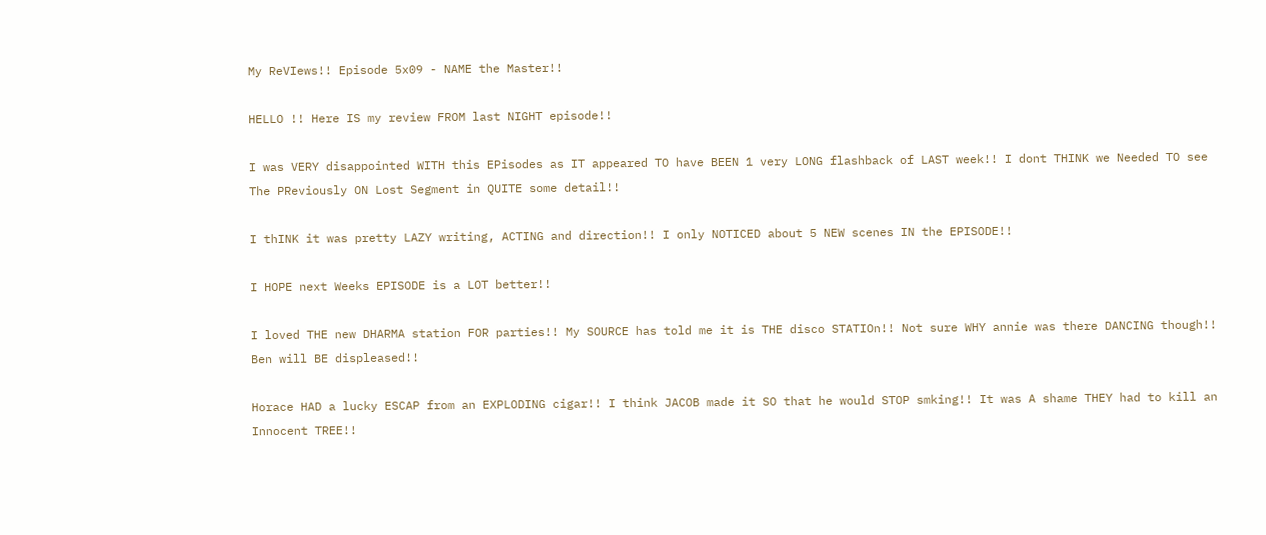My ReVIews!! Episode 5x09 - NAME the Master!!

HELLO !! Here IS my review FROM last NIGHT episode!!

I was VERY disappointed WITH this EPisodes as IT appeared TO have BEEN 1 very LONG flashback of LAST week!! I dont THINK we Needed TO see The PReviously ON Lost Segment in QUITE some detail!!

I thINK it was pretty LAZY writing, ACTING and direction!! I only NOTICED about 5 NEW scenes IN the EPISODE!!

I HOPE next Weeks EPISODE is a LOT better!!

I loved THE new DHARMA station FOR parties!! My SOURCE has told me it is THE disco STATIOn!! Not sure WHY annie was there DANCING though!! Ben will BE displeased!!

Horace HAD a lucky ESCAP from an EXPLODING cigar!! I think JACOB made it SO that he would STOP smking!! It was A shame THEY had to kill an Innocent TREE!!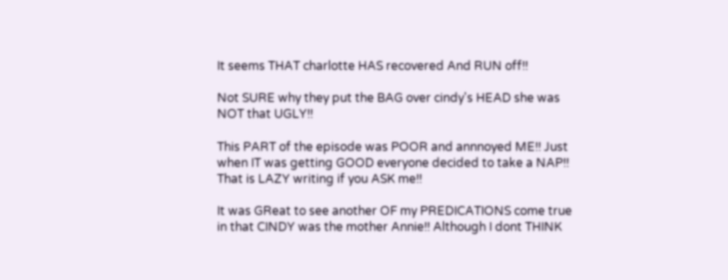It seems THAT charlotte HAS recovered And RUN off!!

Not SURE why they put the BAG over cindy's HEAD she was NOT that UGLY!!

This PART of the episode was POOR and annnoyed ME!! Just when IT was getting GOOD everyone decided to take a NAP!! That is LAZY writing if you ASK me!!

It was GReat to see another OF my PREDICATIONS come true in that CINDY was the mother Annie!! Although I dont THINK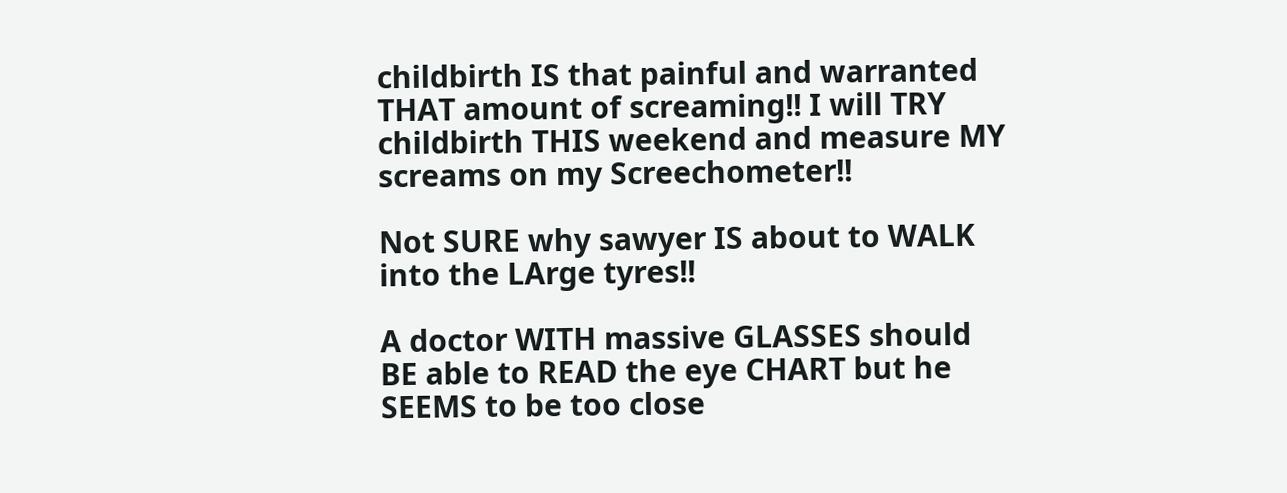childbirth IS that painful and warranted THAT amount of screaming!! I will TRY childbirth THIS weekend and measure MY screams on my Screechometer!!

Not SURE why sawyer IS about to WALK into the LArge tyres!!

A doctor WITH massive GLASSES should BE able to READ the eye CHART but he SEEMS to be too close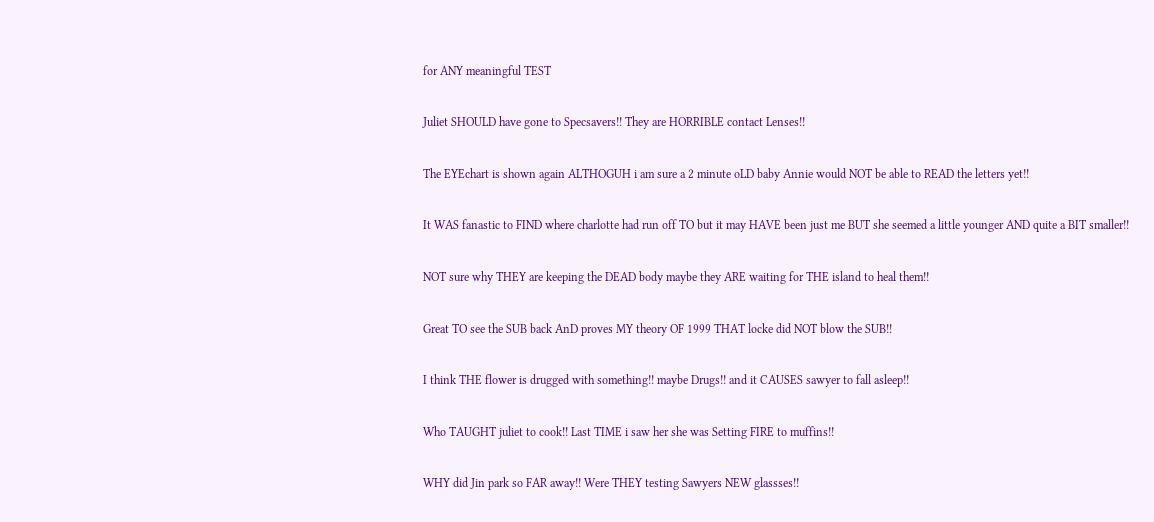for ANY meaningful TEST

Juliet SHOULD have gone to Specsavers!! They are HORRIBLE contact Lenses!!

The EYEchart is shown again ALTHOGUH i am sure a 2 minute oLD baby Annie would NOT be able to READ the letters yet!!

It WAS fanastic to FIND where charlotte had run off TO but it may HAVE been just me BUT she seemed a little younger AND quite a BIT smaller!!

NOT sure why THEY are keeping the DEAD body maybe they ARE waiting for THE island to heal them!!

Great TO see the SUB back AnD proves MY theory OF 1999 THAT locke did NOT blow the SUB!!

I think THE flower is drugged with something!! maybe Drugs!! and it CAUSES sawyer to fall asleep!!

Who TAUGHT juliet to cook!! Last TIME i saw her she was Setting FIRE to muffins!!

WHY did Jin park so FAR away!! Were THEY testing Sawyers NEW glassses!!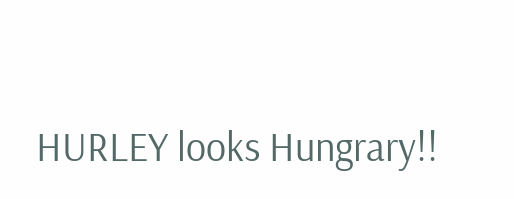HURLEY looks Hungrary!!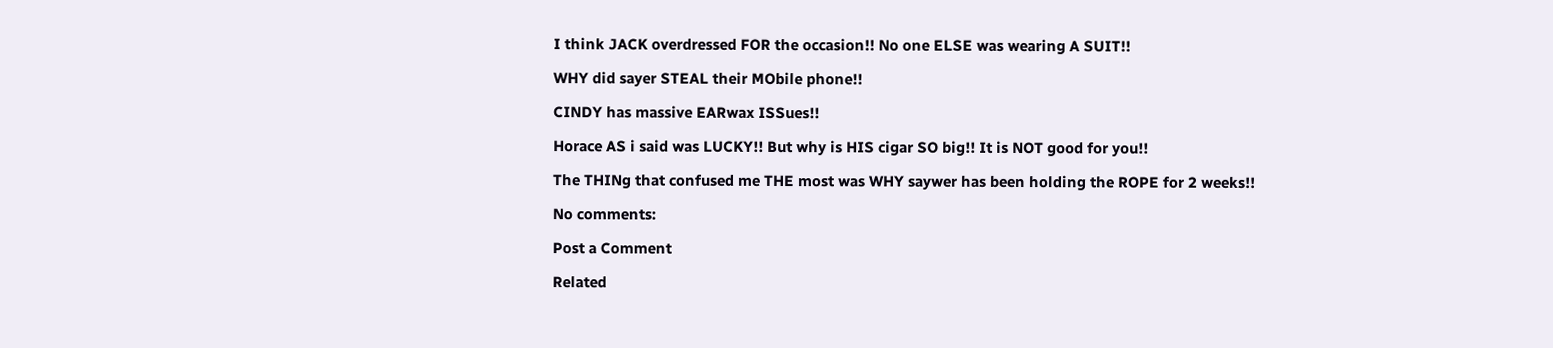I think JACK overdressed FOR the occasion!! No one ELSE was wearing A SUIT!!

WHY did sayer STEAL their MObile phone!!

CINDY has massive EARwax ISSues!!

Horace AS i said was LUCKY!! But why is HIS cigar SO big!! It is NOT good for you!!

The THINg that confused me THE most was WHY saywer has been holding the ROPE for 2 weeks!!

No comments:

Post a Comment

Related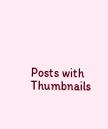Posts with Thumbnails